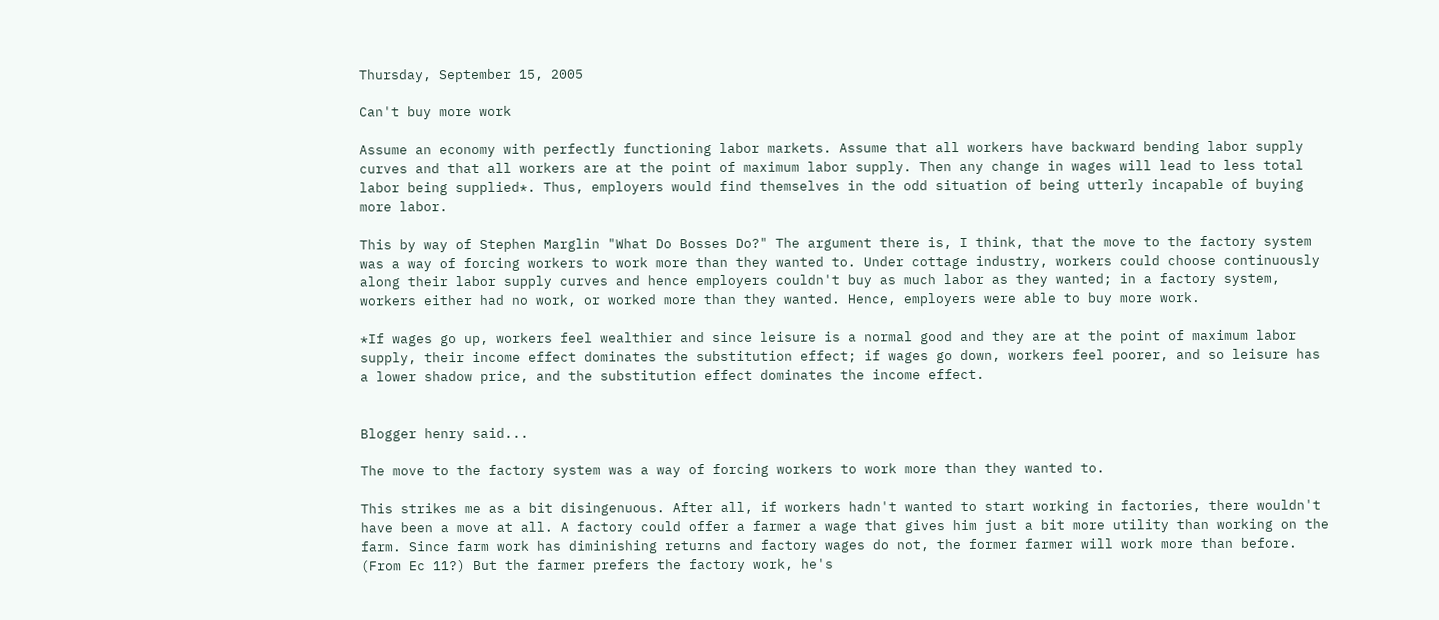Thursday, September 15, 2005

Can't buy more work

Assume an economy with perfectly functioning labor markets. Assume that all workers have backward bending labor supply curves and that all workers are at the point of maximum labor supply. Then any change in wages will lead to less total labor being supplied*. Thus, employers would find themselves in the odd situation of being utterly incapable of buying more labor.

This by way of Stephen Marglin "What Do Bosses Do?" The argument there is, I think, that the move to the factory system was a way of forcing workers to work more than they wanted to. Under cottage industry, workers could choose continuously along their labor supply curves and hence employers couldn't buy as much labor as they wanted; in a factory system, workers either had no work, or worked more than they wanted. Hence, employers were able to buy more work.

*If wages go up, workers feel wealthier and since leisure is a normal good and they are at the point of maximum labor supply, their income effect dominates the substitution effect; if wages go down, workers feel poorer, and so leisure has a lower shadow price, and the substitution effect dominates the income effect.


Blogger henry said...

The move to the factory system was a way of forcing workers to work more than they wanted to.

This strikes me as a bit disingenuous. After all, if workers hadn't wanted to start working in factories, there wouldn't have been a move at all. A factory could offer a farmer a wage that gives him just a bit more utility than working on the farm. Since farm work has diminishing returns and factory wages do not, the former farmer will work more than before. (From Ec 11?) But the farmer prefers the factory work, he's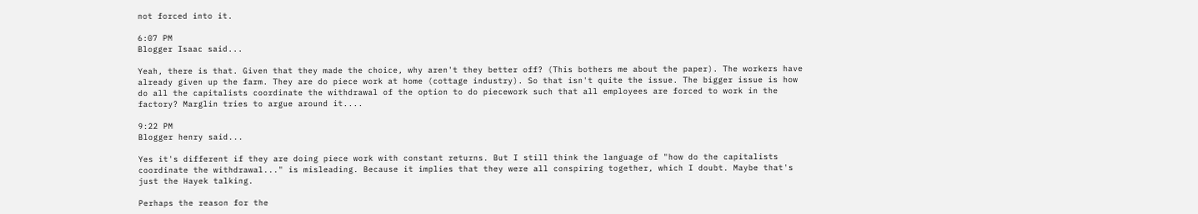not forced into it.

6:07 PM
Blogger Isaac said...

Yeah, there is that. Given that they made the choice, why aren't they better off? (This bothers me about the paper). The workers have already given up the farm. They are do piece work at home (cottage industry). So that isn't quite the issue. The bigger issue is how do all the capitalists coordinate the withdrawal of the option to do piecework such that all employees are forced to work in the factory? Marglin tries to argue around it....

9:22 PM
Blogger henry said...

Yes it's different if they are doing piece work with constant returns. But I still think the language of "how do the capitalists coordinate the withdrawal..." is misleading. Because it implies that they were all conspiring together, which I doubt. Maybe that's just the Hayek talking.

Perhaps the reason for the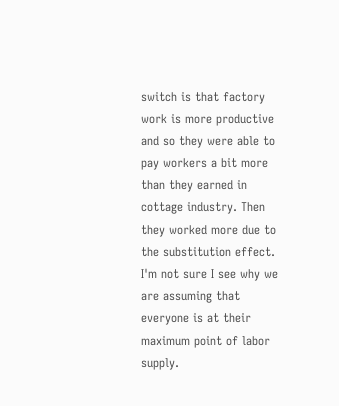switch is that factory work is more productive and so they were able to pay workers a bit more than they earned in cottage industry. Then they worked more due to the substitution effect. I'm not sure I see why we are assuming that everyone is at their maximum point of labor supply.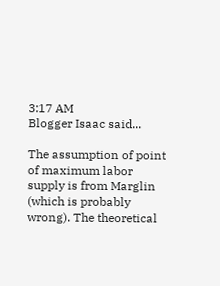3:17 AM
Blogger Isaac said...

The assumption of point of maximum labor supply is from Marglin (which is probably wrong). The theoretical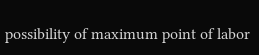possibility of maximum point of labor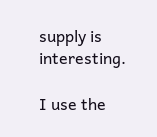supply is interesting.

I use the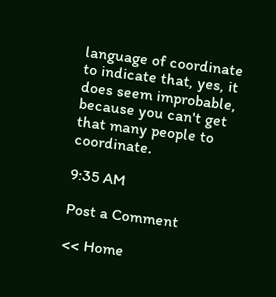language of coordinate to indicate that, yes, it does seem improbable, because you can't get that many people to coordinate.

9:35 AM

Post a Comment

<< Home